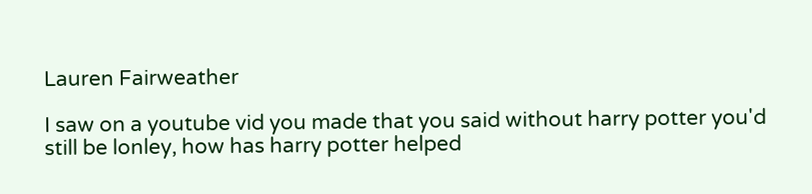Lauren Fairweather

I saw on a youtube vid you made that you said without harry potter you'd still be lonley, how has harry potter helped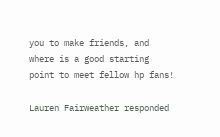you to make friends, and where is a good starting point to meet fellow hp fans!

Lauren Fairweather responded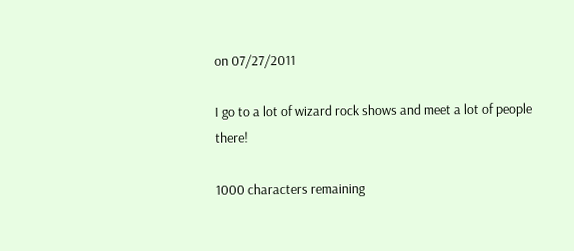on 07/27/2011

I go to a lot of wizard rock shows and meet a lot of people there!

1000 characters remaining